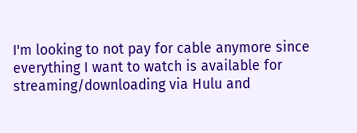I'm looking to not pay for cable anymore since everything I want to watch is available for streaming/downloading via Hulu and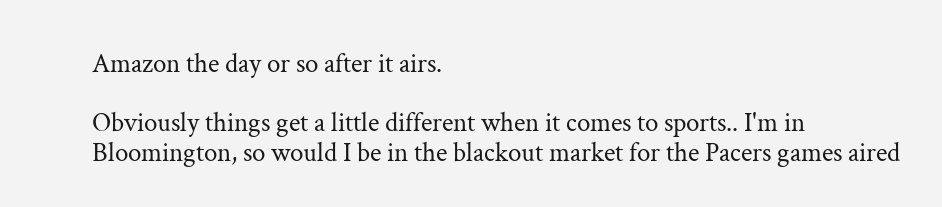Amazon the day or so after it airs.

Obviously things get a little different when it comes to sports.. I'm in Bloomington, so would I be in the blackout market for the Pacers games aired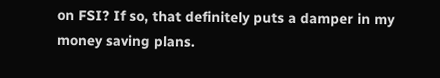on FSI? If so, that definitely puts a damper in my money saving plans.